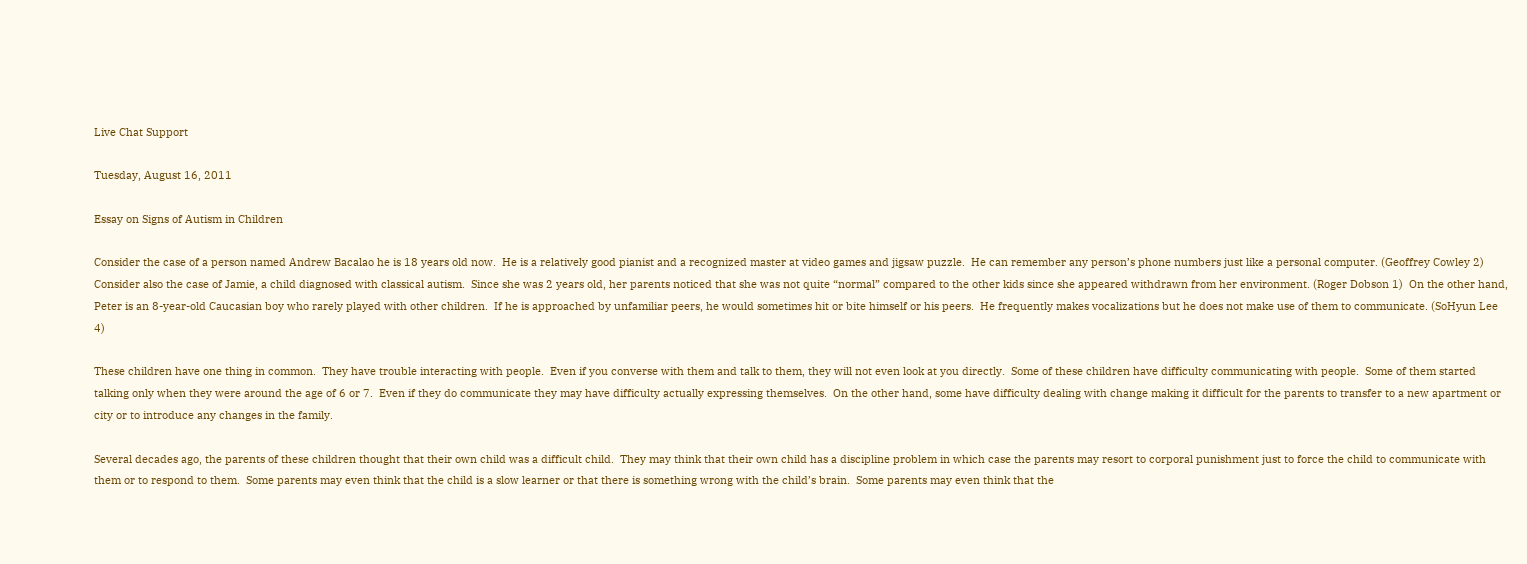Live Chat Support

Tuesday, August 16, 2011

Essay on Signs of Autism in Children

Consider the case of a person named Andrew Bacalao he is 18 years old now.  He is a relatively good pianist and a recognized master at video games and jigsaw puzzle.  He can remember any person’s phone numbers just like a personal computer. (Geoffrey Cowley 2)  Consider also the case of Jamie, a child diagnosed with classical autism.  Since she was 2 years old, her parents noticed that she was not quite “normal” compared to the other kids since she appeared withdrawn from her environment. (Roger Dobson 1)  On the other hand, Peter is an 8-year-old Caucasian boy who rarely played with other children.  If he is approached by unfamiliar peers, he would sometimes hit or bite himself or his peers.  He frequently makes vocalizations but he does not make use of them to communicate. (SoHyun Lee 4)

These children have one thing in common.  They have trouble interacting with people.  Even if you converse with them and talk to them, they will not even look at you directly.  Some of these children have difficulty communicating with people.  Some of them started talking only when they were around the age of 6 or 7.  Even if they do communicate they may have difficulty actually expressing themselves.  On the other hand, some have difficulty dealing with change making it difficult for the parents to transfer to a new apartment or city or to introduce any changes in the family.

Several decades ago, the parents of these children thought that their own child was a difficult child.  They may think that their own child has a discipline problem in which case the parents may resort to corporal punishment just to force the child to communicate with them or to respond to them.  Some parents may even think that the child is a slow learner or that there is something wrong with the child’s brain.  Some parents may even think that the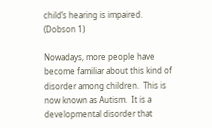child’s hearing is impaired.  (Dobson 1)

Nowadays, more people have become familiar about this kind of disorder among children.  This is now known as Autism.  It is a developmental disorder that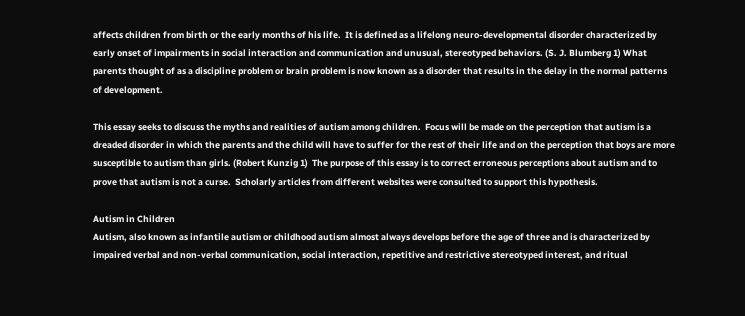affects children from birth or the early months of his life.  It is defined as a lifelong neuro-developmental disorder characterized by early onset of impairments in social interaction and communication and unusual, stereotyped behaviors. (S. J. Blumberg 1) What parents thought of as a discipline problem or brain problem is now known as a disorder that results in the delay in the normal patterns of development.

This essay seeks to discuss the myths and realities of autism among children.  Focus will be made on the perception that autism is a dreaded disorder in which the parents and the child will have to suffer for the rest of their life and on the perception that boys are more susceptible to autism than girls. (Robert Kunzig 1)  The purpose of this essay is to correct erroneous perceptions about autism and to prove that autism is not a curse.  Scholarly articles from different websites were consulted to support this hypothesis.

Autism in Children
Autism, also known as infantile autism or childhood autism almost always develops before the age of three and is characterized by impaired verbal and non-verbal communication, social interaction, repetitive and restrictive stereotyped interest, and ritual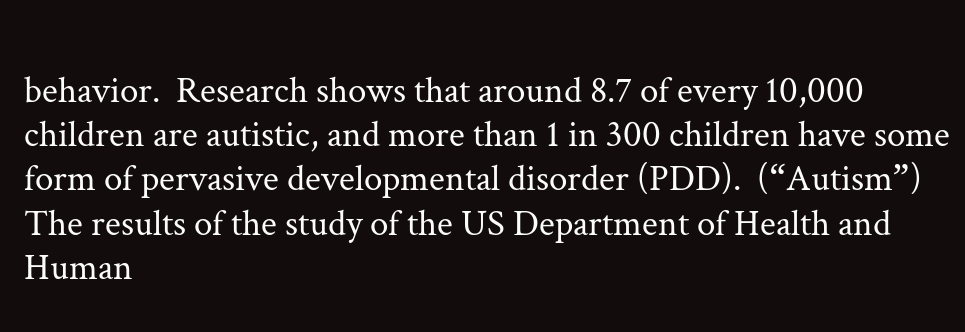behavior.  Research shows that around 8.7 of every 10,000 children are autistic, and more than 1 in 300 children have some form of pervasive developmental disorder (PDD).  (“Autism”)  The results of the study of the US Department of Health and Human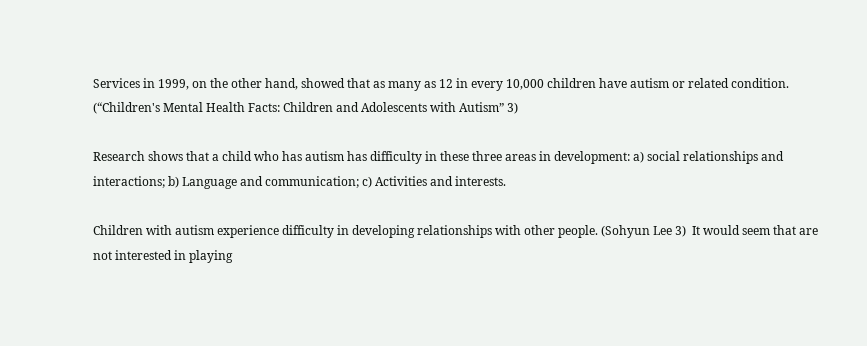Services in 1999, on the other hand, showed that as many as 12 in every 10,000 children have autism or related condition. (“Children's Mental Health Facts: Children and Adolescents with Autism” 3)

Research shows that a child who has autism has difficulty in these three areas in development: a) social relationships and interactions; b) Language and communication; c) Activities and interests.

Children with autism experience difficulty in developing relationships with other people. (Sohyun Lee 3)  It would seem that are not interested in playing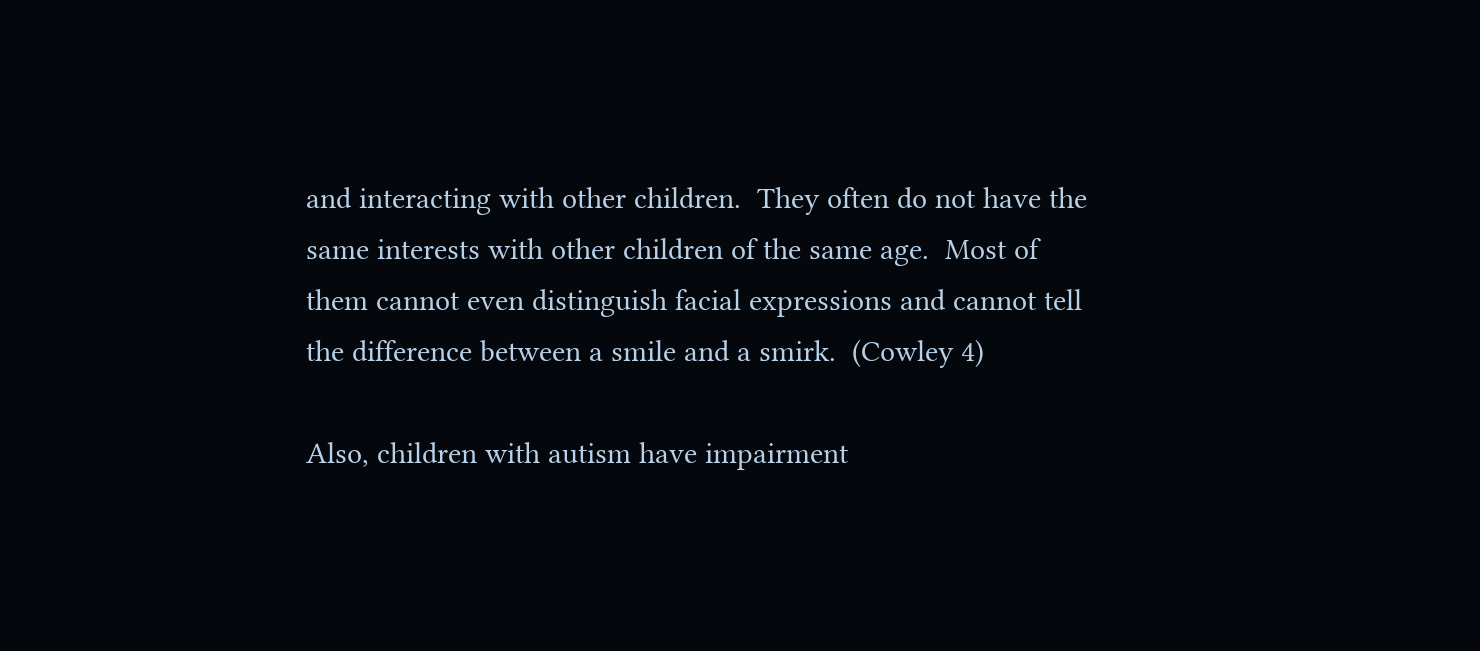and interacting with other children.  They often do not have the same interests with other children of the same age.  Most of them cannot even distinguish facial expressions and cannot tell the difference between a smile and a smirk.  (Cowley 4)

Also, children with autism have impairment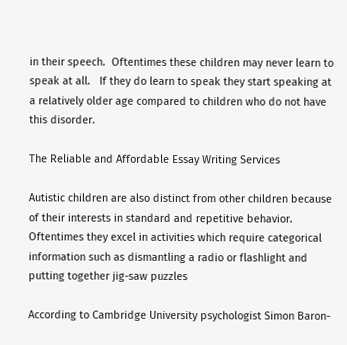in their speech.  Oftentimes these children may never learn to speak at all.   If they do learn to speak they start speaking at a relatively older age compared to children who do not have this disorder.

The Reliable and Affordable Essay Writing Services

Autistic children are also distinct from other children because of their interests in standard and repetitive behavior. Oftentimes they excel in activities which require categorical information such as dismantling a radio or flashlight and putting together jig-saw puzzles

According to Cambridge University psychologist Simon Baron-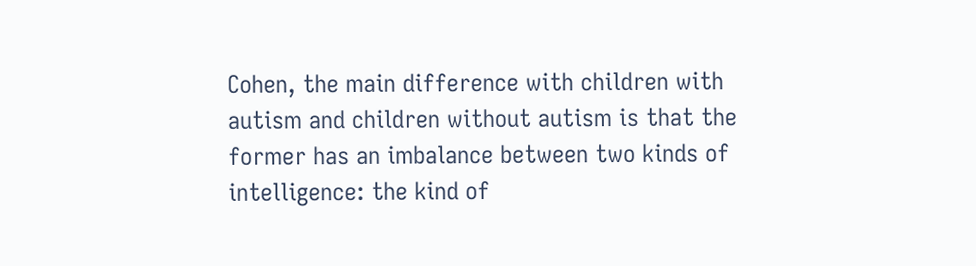Cohen, the main difference with children with autism and children without autism is that the former has an imbalance between two kinds of intelligence: the kind of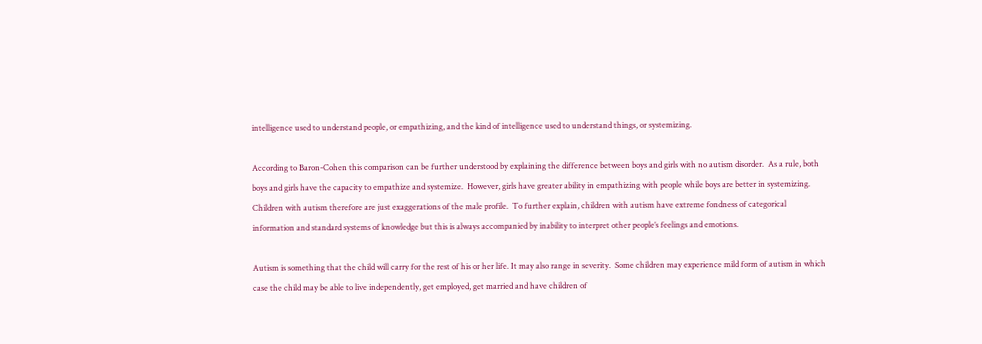intelligence used to understand people, or empathizing, and the kind of intelligence used to understand things, or systemizing.

According to Baron-Cohen this comparison can be further understood by explaining the difference between boys and girls with no autism disorder.  As a rule, both boys and girls have the capacity to empathize and systemize.  However, girls have greater ability in empathizing with people while boys are better in systemizing.  Children with autism therefore are just exaggerations of the male profile.  To further explain, children with autism have extreme fondness of categorical information and standard systems of knowledge but this is always accompanied by inability to interpret other people’s feelings and emotions.

Autism is something that the child will carry for the rest of his or her life. It may also range in severity.  Some children may experience mild form of autism in which case the child may be able to live independently, get employed, get married and have children of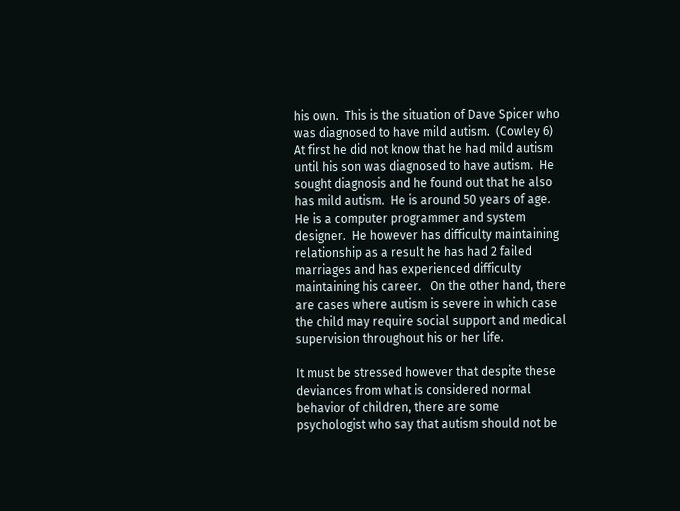his own.  This is the situation of Dave Spicer who was diagnosed to have mild autism.  (Cowley 6)  At first he did not know that he had mild autism until his son was diagnosed to have autism.  He sought diagnosis and he found out that he also has mild autism.  He is around 50 years of age.  He is a computer programmer and system designer.  He however has difficulty maintaining relationship as a result he has had 2 failed marriages and has experienced difficulty maintaining his career.   On the other hand, there are cases where autism is severe in which case the child may require social support and medical supervision throughout his or her life.

It must be stressed however that despite these deviances from what is considered normal behavior of children, there are some psychologist who say that autism should not be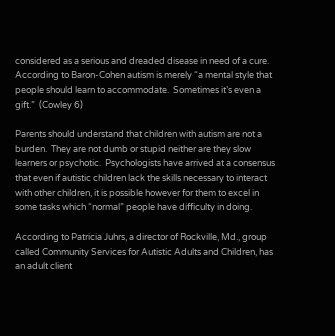considered as a serious and dreaded disease in need of a cure.  According to Baron-Cohen autism is merely “a mental style that people should learn to accommodate.  Sometimes it’s even a gift.”  (Cowley 6)

Parents should understand that children with autism are not a burden.  They are not dumb or stupid neither are they slow learners or psychotic.  Psychologists have arrived at a consensus that even if autistic children lack the skills necessary to interact with other children, it is possible however for them to excel in some tasks which “normal” people have difficulty in doing.

According to Patricia Juhrs, a director of Rockville, Md., group called Community Services for Autistic Adults and Children, has an adult client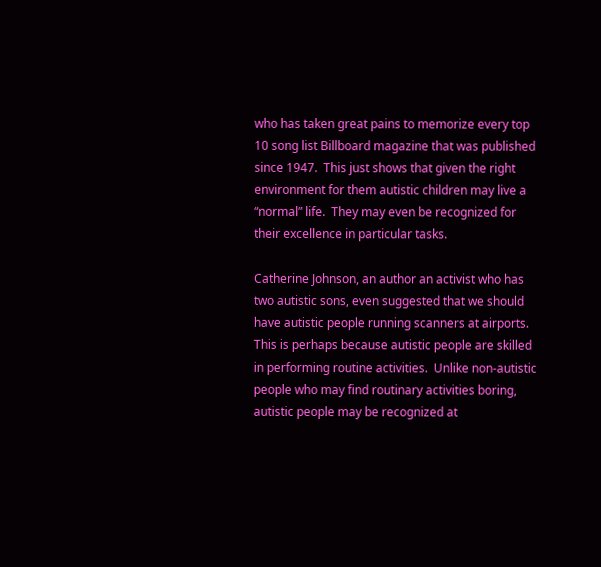who has taken great pains to memorize every top 10 song list Billboard magazine that was published since 1947.  This just shows that given the right environment for them autistic children may live a “normal” life.  They may even be recognized for their excellence in particular tasks.

Catherine Johnson, an author an activist who has two autistic sons, even suggested that we should have autistic people running scanners at airports.  This is perhaps because autistic people are skilled in performing routine activities.  Unlike non-autistic people who may find routinary activities boring, autistic people may be recognized at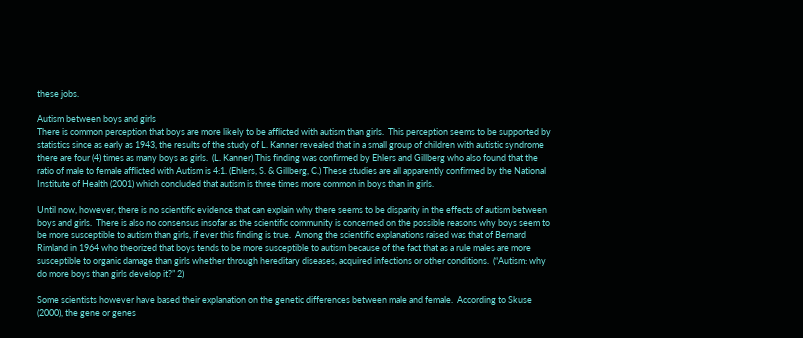these jobs.

Autism between boys and girls
There is common perception that boys are more likely to be afflicted with autism than girls.  This perception seems to be supported by statistics since as early as 1943, the results of the study of L. Kanner revealed that in a small group of children with autistic syndrome there are four (4) times as many boys as girls.  (L. Kanner) This finding was confirmed by Ehlers and Gillberg who also found that the ratio of male to female afflicted with Autism is 4:1. (Ehlers, S. & Gillberg, C.) These studies are all apparently confirmed by the National Institute of Health (2001) which concluded that autism is three times more common in boys than in girls.

Until now, however, there is no scientific evidence that can explain why there seems to be disparity in the effects of autism between boys and girls.  There is also no consensus insofar as the scientific community is concerned on the possible reasons why boys seem to be more susceptible to autism than girls, if ever this finding is true.  Among the scientific explanations raised was that of Bernard Rimland in 1964 who theorized that boys tends to be more susceptible to autism because of the fact that as a rule males are more susceptible to organic damage than girls whether through hereditary diseases, acquired infections or other conditions.  (“Autism: why do more boys than girls develop it?” 2)

Some scientists however have based their explanation on the genetic differences between male and female.  According to Skuse (2000), the gene or genes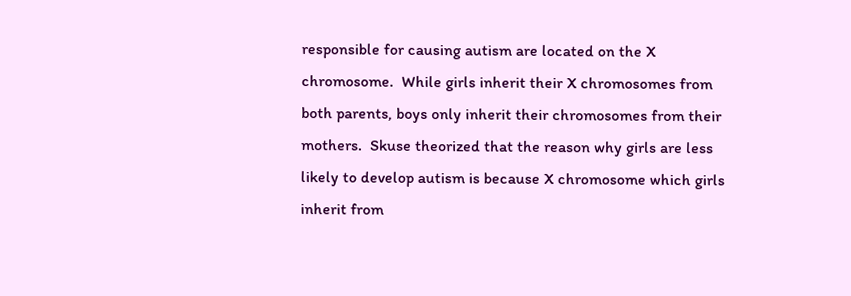responsible for causing autism are located on the X chromosome.  While girls inherit their X chromosomes from both parents, boys only inherit their chromosomes from their mothers.  Skuse theorized that the reason why girls are less likely to develop autism is because X chromosome which girls inherit from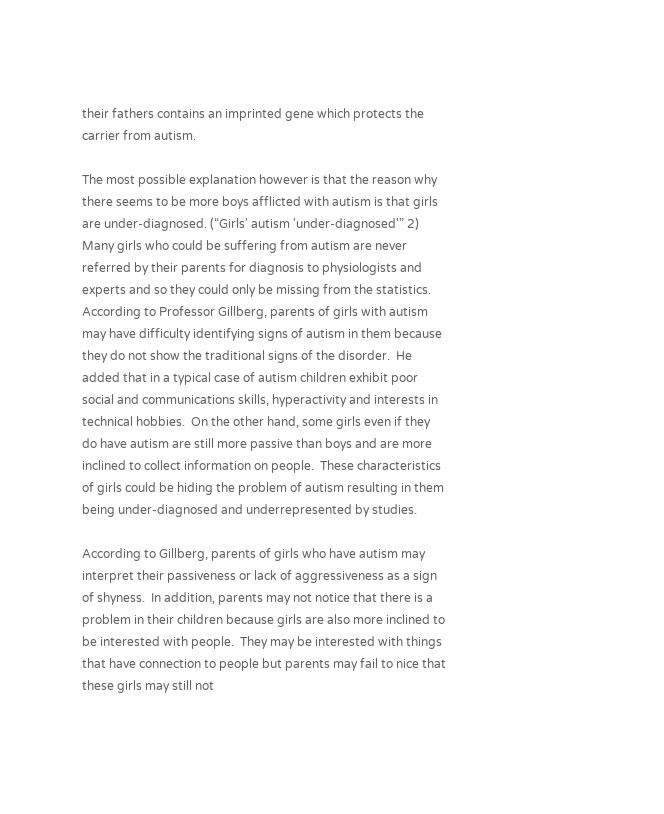their fathers contains an imprinted gene which protects the carrier from autism.

The most possible explanation however is that the reason why there seems to be more boys afflicted with autism is that girls are under-diagnosed. (“Girls' autism 'under-diagnosed'” 2) Many girls who could be suffering from autism are never referred by their parents for diagnosis to physiologists and experts and so they could only be missing from the statistics.  According to Professor Gillberg, parents of girls with autism may have difficulty identifying signs of autism in them because they do not show the traditional signs of the disorder.  He added that in a typical case of autism children exhibit poor social and communications skills, hyperactivity and interests in technical hobbies.  On the other hand, some girls even if they do have autism are still more passive than boys and are more inclined to collect information on people.  These characteristics of girls could be hiding the problem of autism resulting in them being under-diagnosed and underrepresented by studies.

According to Gillberg, parents of girls who have autism may interpret their passiveness or lack of aggressiveness as a sign of shyness.  In addition, parents may not notice that there is a problem in their children because girls are also more inclined to be interested with people.  They may be interested with things that have connection to people but parents may fail to nice that these girls may still not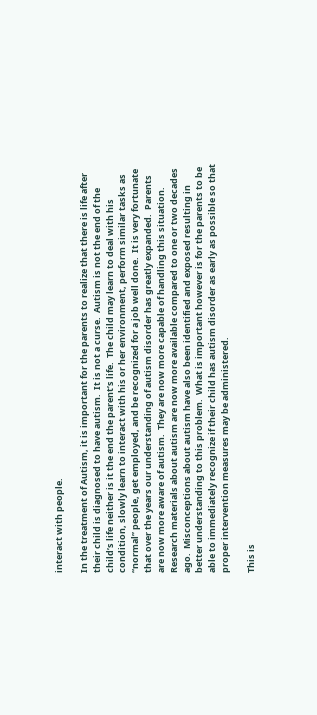interact with people.

In the treatment of Autism, it is important for the parents to realize that there is life after their child is diagnosed to have autism.  It is not a curse.  Autism is not the end of the child’s life neither is it the end the parent’s life.  The child may learn to deal with his condition, slowly learn to interact with his or her environment, perform similar tasks as “normal” people, get employed, and be recognized for a job well done.  It is very fortunate that over the years our understanding of autism disorder has greatly expanded.  Parents are now more aware of autism.  They are now more capable of handling this situation.  Research materials about autism are now more available compared to one or two decades ago.  Misconceptions about autism have also been identified and exposed resulting in better understanding to this problem.  What is important however is for the parents to be able to immediately recognize if their child has autism disorder as early as possible so that proper intervention measures may be administered.

This is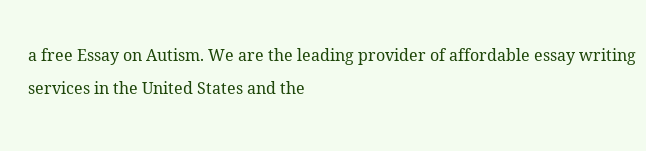a free Essay on Autism. We are the leading provider of affordable essay writing services in the United States and the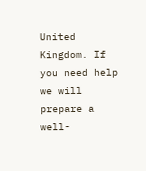United Kingdom. If you need help we will prepare a well-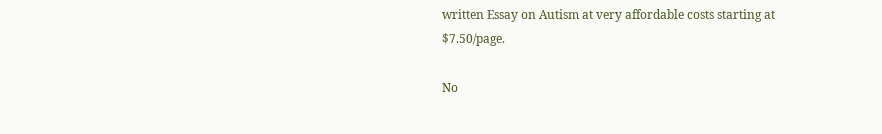written Essay on Autism at very affordable costs starting at $7.50/page.

No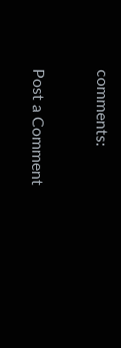comments:

Post a Comment